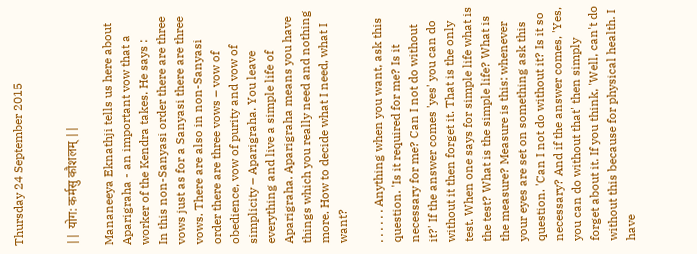Thursday 24 September 2015


|| योग: कर्मसु कौशलम् ||

Mananeeya Eknathji tells us here about Aparigraha - an important vow that a worker of the Kendra takes. He says :
In this non-Sanyasi order there are three vows just as for a Sanyasi there are three vows. There are also in non-Sanyasi order there are three vows – vow of obedience, vow of purity and vow of simplicity – Aparigraha. You leave everything and live a simple life of Aparigraha. Aparigraha means you have things which you really need and nothing more. How to decide what I need, what I want?

. . . . . . Anything when you want, ask this question. 'Is it required for me? Is it necessary for me? Can I not do without it?' If the answer comes 'yes' you can do without it then forget it. That is the only test. When one says for simple life what is the test? What is the simple life? What is the measure? Measure is this: whenever your eyes are set on something ask this question. 'Can I not do without it? Is it so necessary? And if the answer comes, 'Yes, you can do without that' then simply forget about it. If you think, 'Well, can't do without this because for physical health. I have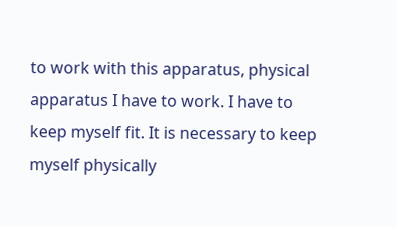to work with this apparatus, physical apparatus I have to work. I have to keep myself fit. It is necessary to keep myself physically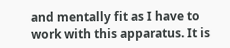and mentally fit as I have to work with this apparatus. It is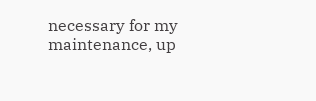necessary for my maintenance, up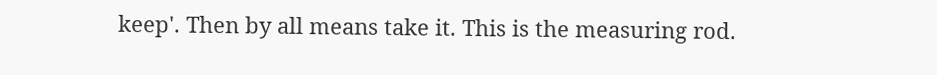keep'. Then by all means take it. This is the measuring rod.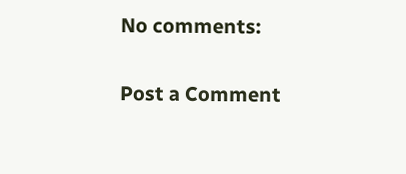No comments:

Post a Comment